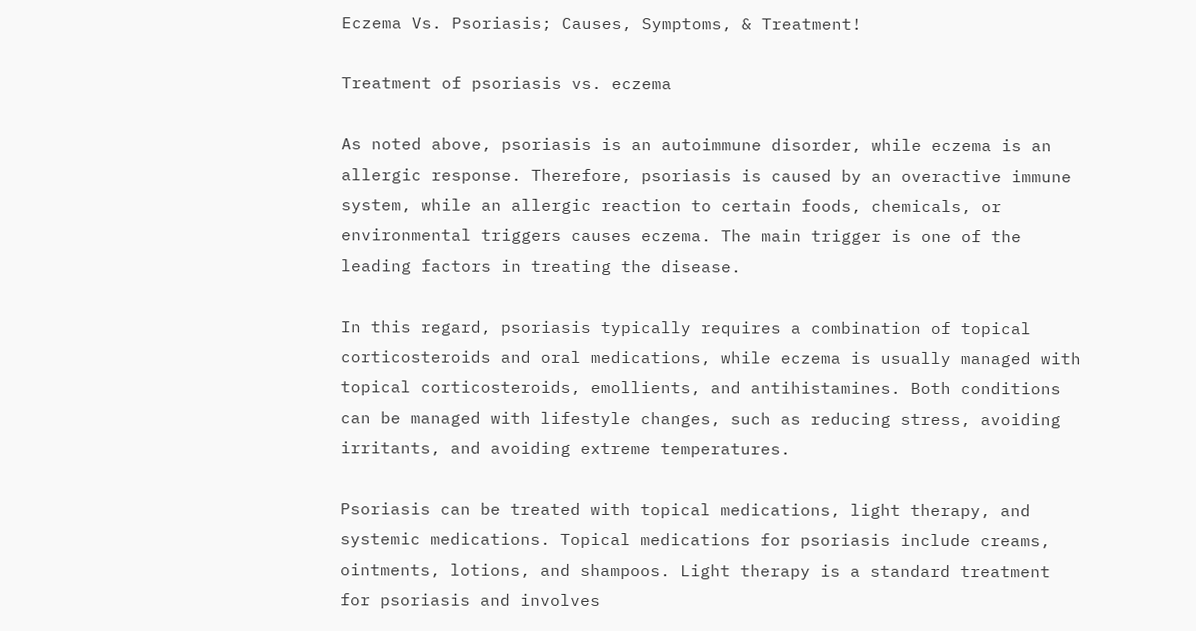Eczema Vs. Psoriasis; Causes, Symptoms, & Treatment!

Treatment of psoriasis vs. eczema

As noted above, psoriasis is an autoimmune disorder, while eczema is an allergic response. Therefore, psoriasis is caused by an overactive immune system, while an allergic reaction to certain foods, chemicals, or environmental triggers causes eczema. The main trigger is one of the leading factors in treating the disease.

In this regard, psoriasis typically requires a combination of topical corticosteroids and oral medications, while eczema is usually managed with topical corticosteroids, emollients, and antihistamines. Both conditions can be managed with lifestyle changes, such as reducing stress, avoiding irritants, and avoiding extreme temperatures.

Psoriasis can be treated with topical medications, light therapy, and systemic medications. Topical medications for psoriasis include creams, ointments, lotions, and shampoos. Light therapy is a standard treatment for psoriasis and involves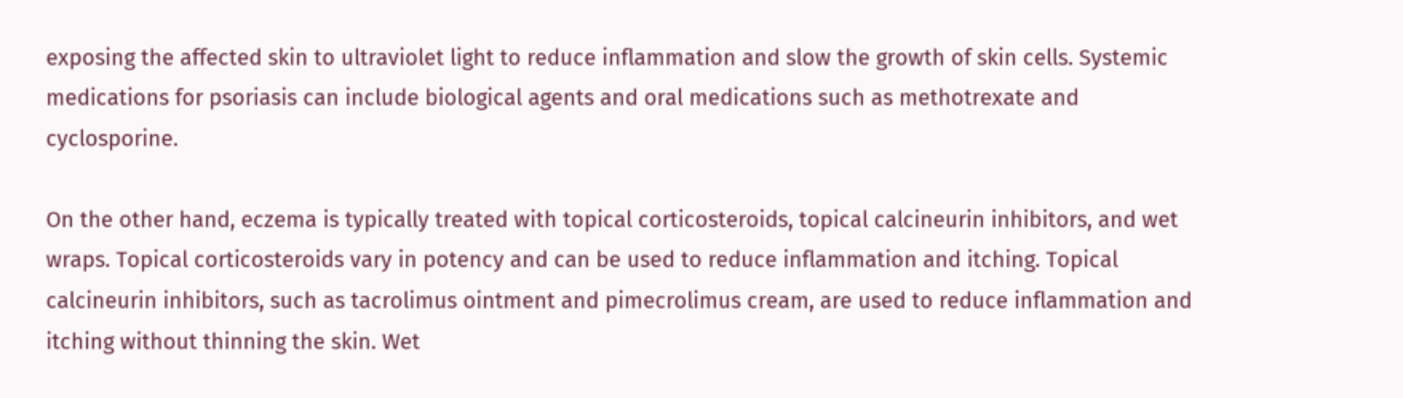exposing the affected skin to ultraviolet light to reduce inflammation and slow the growth of skin cells. Systemic medications for psoriasis can include biological agents and oral medications such as methotrexate and cyclosporine.

On the other hand, eczema is typically treated with topical corticosteroids, topical calcineurin inhibitors, and wet wraps. Topical corticosteroids vary in potency and can be used to reduce inflammation and itching. Topical calcineurin inhibitors, such as tacrolimus ointment and pimecrolimus cream, are used to reduce inflammation and itching without thinning the skin. Wet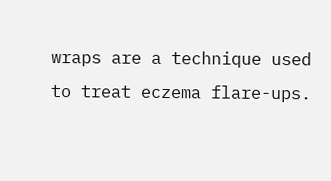wraps are a technique used to treat eczema flare-ups.